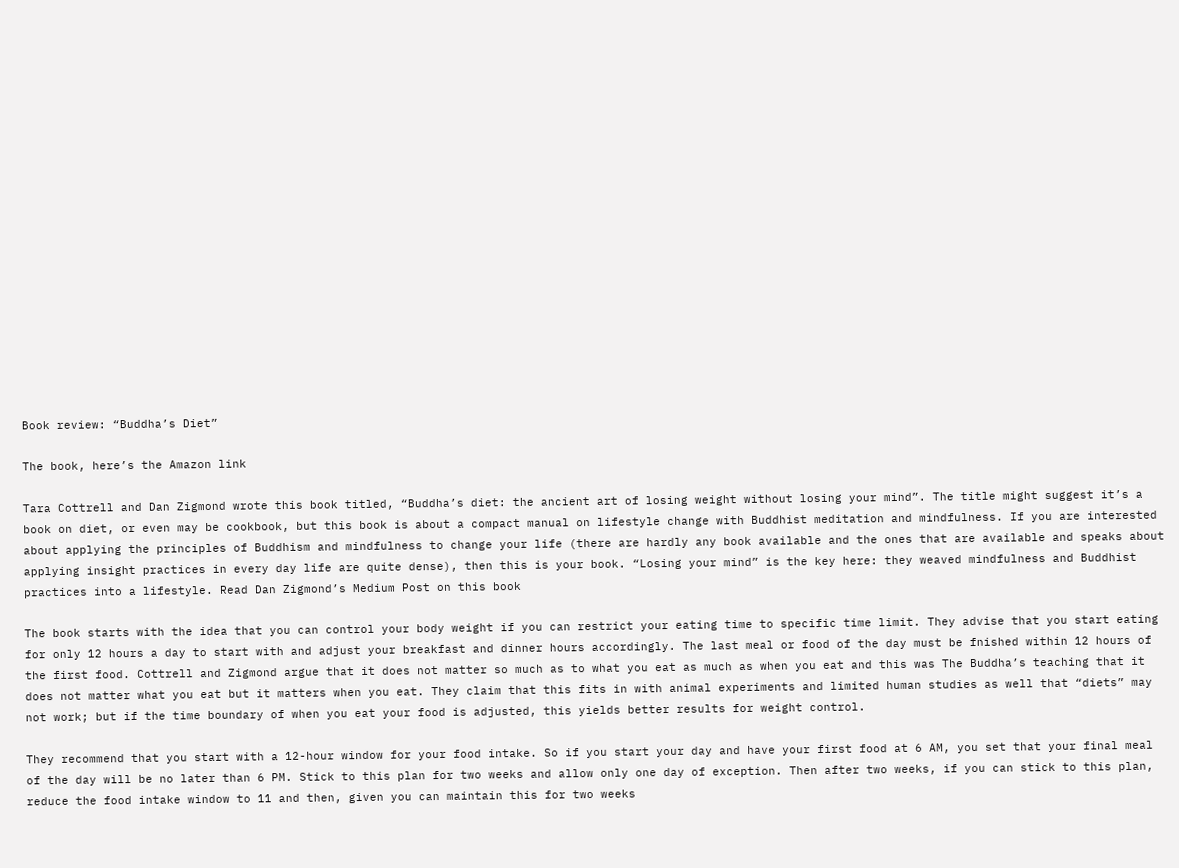Book review: “Buddha’s Diet”

The book, here’s the Amazon link

Tara Cottrell and Dan Zigmond wrote this book titled, “Buddha’s diet: the ancient art of losing weight without losing your mind”. The title might suggest it’s a book on diet, or even may be cookbook, but this book is about a compact manual on lifestyle change with Buddhist meditation and mindfulness. If you are interested about applying the principles of Buddhism and mindfulness to change your life (there are hardly any book available and the ones that are available and speaks about applying insight practices in every day life are quite dense), then this is your book. “Losing your mind” is the key here: they weaved mindfulness and Buddhist practices into a lifestyle. Read Dan Zigmond’s Medium Post on this book

The book starts with the idea that you can control your body weight if you can restrict your eating time to specific time limit. They advise that you start eating for only 12 hours a day to start with and adjust your breakfast and dinner hours accordingly. The last meal or food of the day must be fnished within 12 hours of the first food. Cottrell and Zigmond argue that it does not matter so much as to what you eat as much as when you eat and this was The Buddha’s teaching that it does not matter what you eat but it matters when you eat. They claim that this fits in with animal experiments and limited human studies as well that “diets” may not work; but if the time boundary of when you eat your food is adjusted, this yields better results for weight control.

They recommend that you start with a 12-hour window for your food intake. So if you start your day and have your first food at 6 AM, you set that your final meal of the day will be no later than 6 PM. Stick to this plan for two weeks and allow only one day of exception. Then after two weeks, if you can stick to this plan, reduce the food intake window to 11 and then, given you can maintain this for two weeks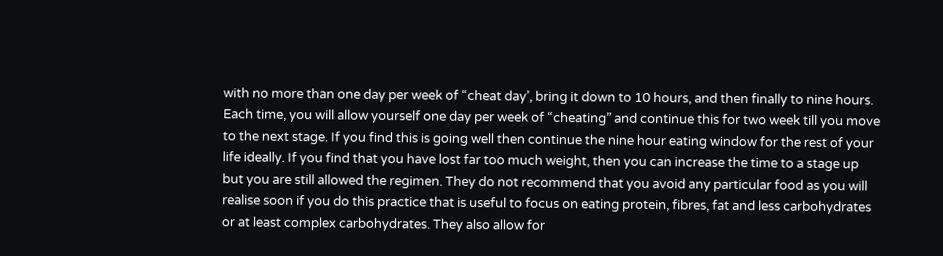with no more than one day per week of “cheat day’, bring it down to 10 hours, and then finally to nine hours. Each time, you will allow yourself one day per week of “cheating” and continue this for two week till you move to the next stage. If you find this is going well then continue the nine hour eating window for the rest of your life ideally. If you find that you have lost far too much weight, then you can increase the time to a stage up but you are still allowed the regimen. They do not recommend that you avoid any particular food as you will realise soon if you do this practice that is useful to focus on eating protein, fibres, fat and less carbohydrates or at least complex carbohydrates. They also allow for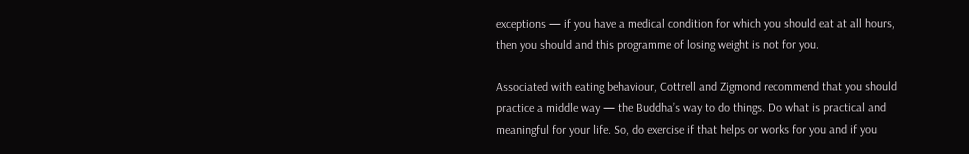exceptions — if you have a medical condition for which you should eat at all hours, then you should and this programme of losing weight is not for you.

Associated with eating behaviour, Cottrell and Zigmond recommend that you should practice a middle way — the Buddha’s way to do things. Do what is practical and meaningful for your life. So, do exercise if that helps or works for you and if you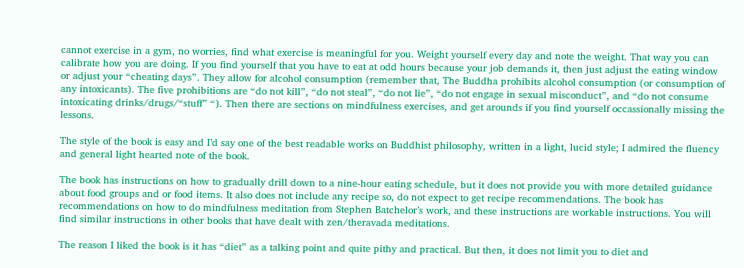cannot exercise in a gym, no worries, find what exercise is meaningful for you. Weight yourself every day and note the weight. That way you can calibrate how you are doing. If you find yourself that you have to eat at odd hours because your job demands it, then just adjust the eating window or adjust your “cheating days”. They allow for alcohol consumption (remember that, The Buddha prohibits alcohol consumption (or consumption of any intoxicants). The five prohibitions are “do not kill”, “do not steal”, “do not lie”, “do not engage in sexual misconduct”, and “do not consume intoxicating drinks/drugs/“stuff” “). Then there are sections on mindfulness exercises, and get arounds if you find yourself occassionally missing the lessons.

The style of the book is easy and I’d say one of the best readable works on Buddhist philosophy, written in a light, lucid style; I admired the fluency and general light hearted note of the book.

The book has instructions on how to gradually drill down to a nine-hour eating schedule, but it does not provide you with more detailed guidance about food groups and or food items. It also does not include any recipe so, do not expect to get recipe recommendations. The book has recommendations on how to do mindfulness meditation from Stephen Batchelor’s work, and these instructions are workable instructions. You will find similar instructions in other books that have dealt with zen/theravada meditations.

The reason I liked the book is it has “diet” as a talking point and quite pithy and practical. But then, it does not limit you to diet and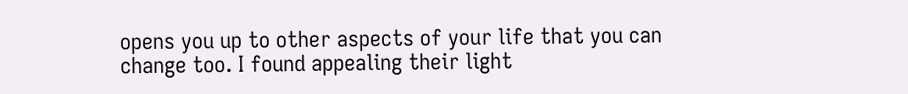opens you up to other aspects of your life that you can change too. I found appealing their light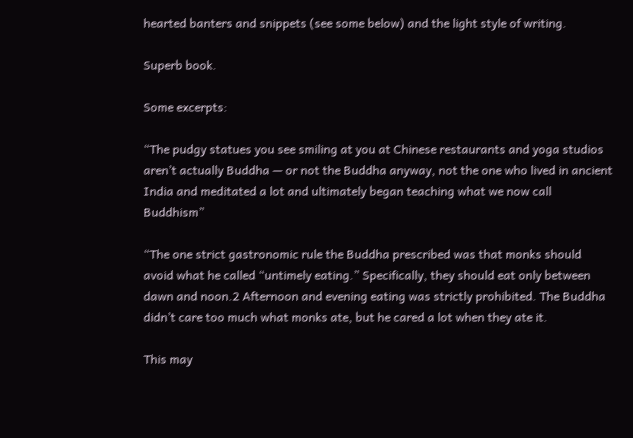hearted banters and snippets (see some below) and the light style of writing.

Superb book.

Some excerpts:

“The pudgy statues you see smiling at you at Chinese restaurants and yoga studios aren’t actually Buddha — or not the Buddha anyway, not the one who lived in ancient India and meditated a lot and ultimately began teaching what we now call Buddhism”

“The one strict gastronomic rule the Buddha prescribed was that monks should avoid what he called “untimely eating.” Specifically, they should eat only between dawn and noon.2 Afternoon and evening eating was strictly prohibited. The Buddha didn’t care too much what monks ate, but he cared a lot when they ate it.

This may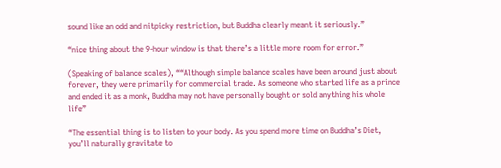sound like an odd and nitpicky restriction, but Buddha clearly meant it seriously.”

“nice thing about the 9-hour window is that there’s a little more room for error.”

(Speaking of balance scales), ““Although simple balance scales have been around just about forever, they were primarily for commercial trade. As someone who started life as a prince and ended it as a monk, Buddha may not have personally bought or sold anything his whole life”

“The essential thing is to listen to your body. As you spend more time on Buddha’s Diet, you’ll naturally gravitate to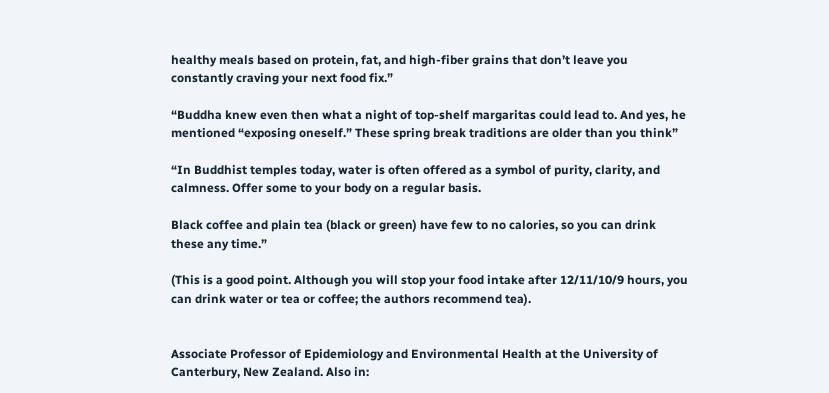healthy meals based on protein, fat, and high-fiber grains that don’t leave you constantly craving your next food fix.”

“Buddha knew even then what a night of top-shelf margaritas could lead to. And yes, he mentioned “exposing oneself.” These spring break traditions are older than you think”

“In Buddhist temples today, water is often offered as a symbol of purity, clarity, and calmness. Offer some to your body on a regular basis.

Black coffee and plain tea (black or green) have few to no calories, so you can drink these any time.”

(This is a good point. Although you will stop your food intake after 12/11/10/9 hours, you can drink water or tea or coffee; the authors recommend tea).


Associate Professor of Epidemiology and Environmental Health at the University of Canterbury, New Zealand. Also in: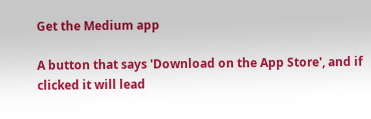Get the Medium app

A button that says 'Download on the App Store', and if clicked it will lead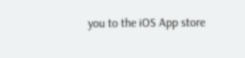you to the iOS App store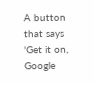A button that says 'Get it on, Google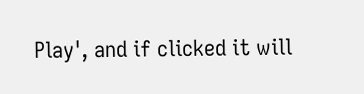Play', and if clicked it will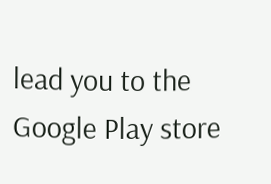lead you to the Google Play store